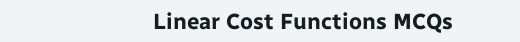Linear Cost Functions MCQs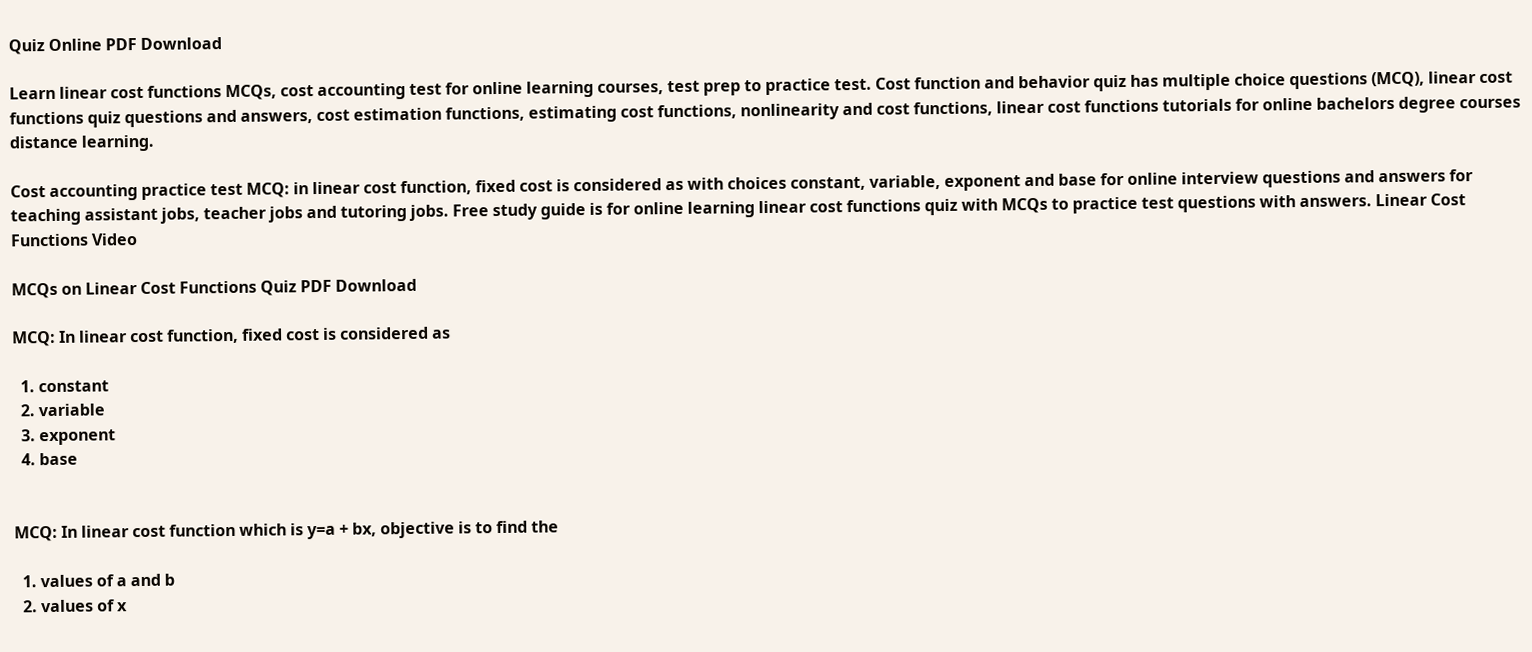Quiz Online PDF Download

Learn linear cost functions MCQs, cost accounting test for online learning courses, test prep to practice test. Cost function and behavior quiz has multiple choice questions (MCQ), linear cost functions quiz questions and answers, cost estimation functions, estimating cost functions, nonlinearity and cost functions, linear cost functions tutorials for online bachelors degree courses distance learning.

Cost accounting practice test MCQ: in linear cost function, fixed cost is considered as with choices constant, variable, exponent and base for online interview questions and answers for teaching assistant jobs, teacher jobs and tutoring jobs. Free study guide is for online learning linear cost functions quiz with MCQs to practice test questions with answers. Linear Cost Functions Video

MCQs on Linear Cost Functions Quiz PDF Download

MCQ: In linear cost function, fixed cost is considered as

  1. constant
  2. variable
  3. exponent
  4. base


MCQ: In linear cost function which is y=a + bx, objective is to find the

  1. values of a and b
  2. values of x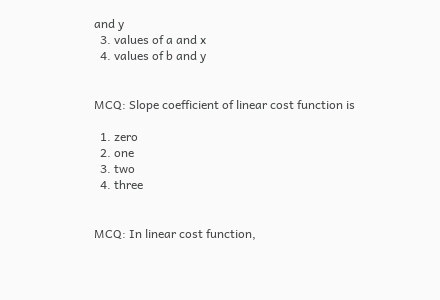and y
  3. values of a and x
  4. values of b and y


MCQ: Slope coefficient of linear cost function is

  1. zero
  2. one
  3. two
  4. three


MCQ: In linear cost function,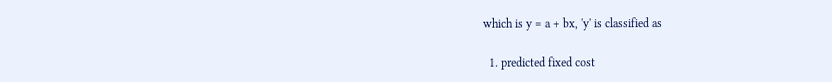which is y = a + bx, 'y' is classified as

  1. predicted fixed cost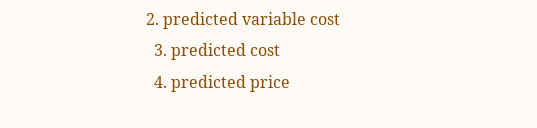2. predicted variable cost
  3. predicted cost
  4. predicted price